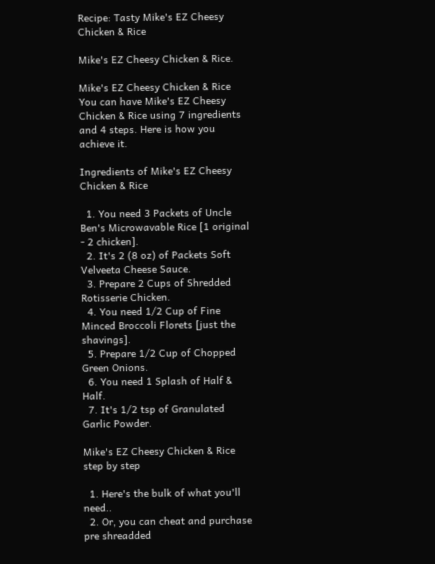Recipe: Tasty Mike's EZ Cheesy Chicken & Rice

Mike's EZ Cheesy Chicken & Rice.

Mike's EZ Cheesy Chicken & Rice You can have Mike's EZ Cheesy Chicken & Rice using 7 ingredients and 4 steps. Here is how you achieve it.

Ingredients of Mike's EZ Cheesy Chicken & Rice

  1. You need 3 Packets of Uncle Ben's Microwavable Rice [1 original - 2 chicken].
  2. It's 2 (8 oz) of Packets Soft Velveeta Cheese Sauce.
  3. Prepare 2 Cups of Shredded Rotisserie Chicken.
  4. You need 1/2 Cup of Fine Minced Broccoli Florets [just the shavings].
  5. Prepare 1/2 Cup of Chopped Green Onions.
  6. You need 1 Splash of Half & Half.
  7. It's 1/2 tsp of Granulated Garlic Powder.

Mike's EZ Cheesy Chicken & Rice step by step

  1. Here's the bulk of what you'll need..
  2. Or, you can cheat and purchase pre shreadded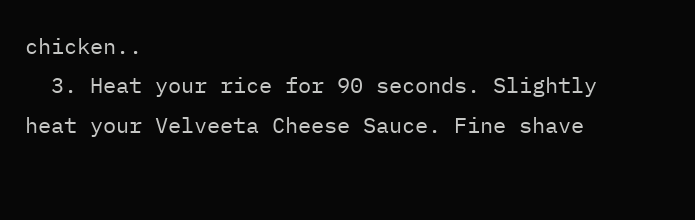chicken..
  3. Heat your rice for 90 seconds. Slightly heat your Velveeta Cheese Sauce. Fine shave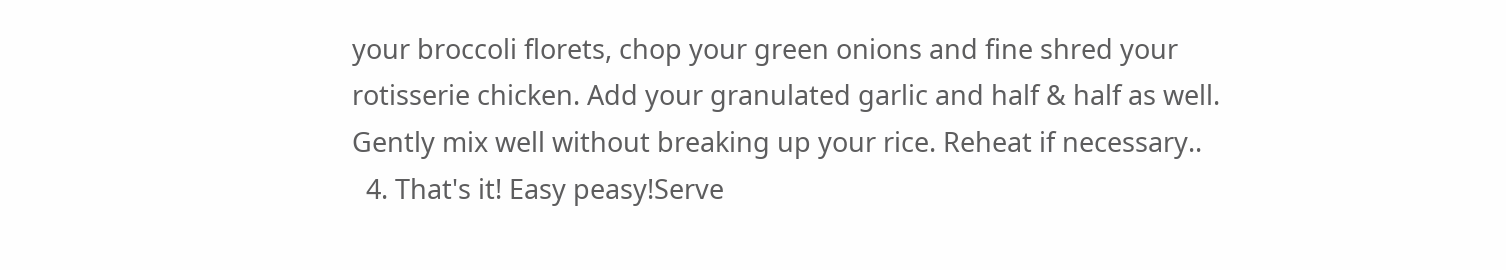your broccoli florets, chop your green onions and fine shred your rotisserie chicken. Add your granulated garlic and half & half as well. Gently mix well without breaking up your rice. Reheat if necessary..
  4. That's it! Easy peasy!Serve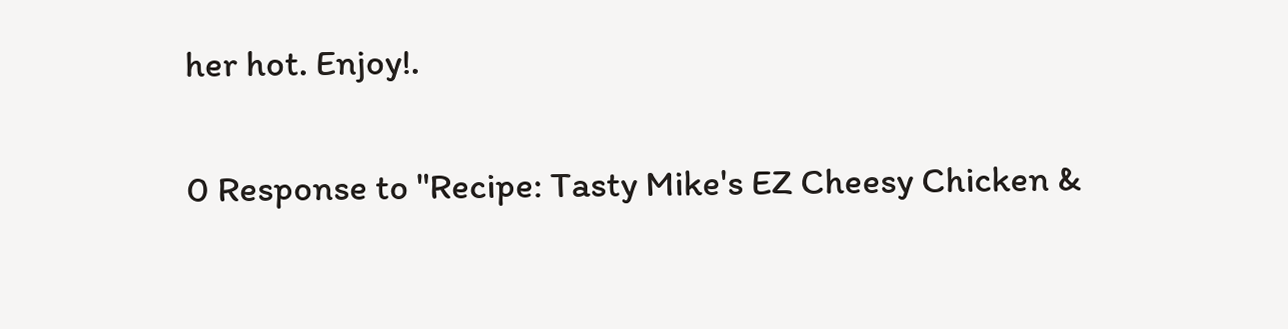her hot. Enjoy!.

0 Response to "Recipe: Tasty Mike's EZ Cheesy Chicken &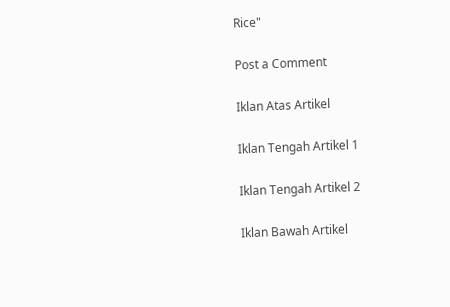Rice"

Post a Comment

Iklan Atas Artikel

Iklan Tengah Artikel 1

Iklan Tengah Artikel 2

Iklan Bawah Artikel